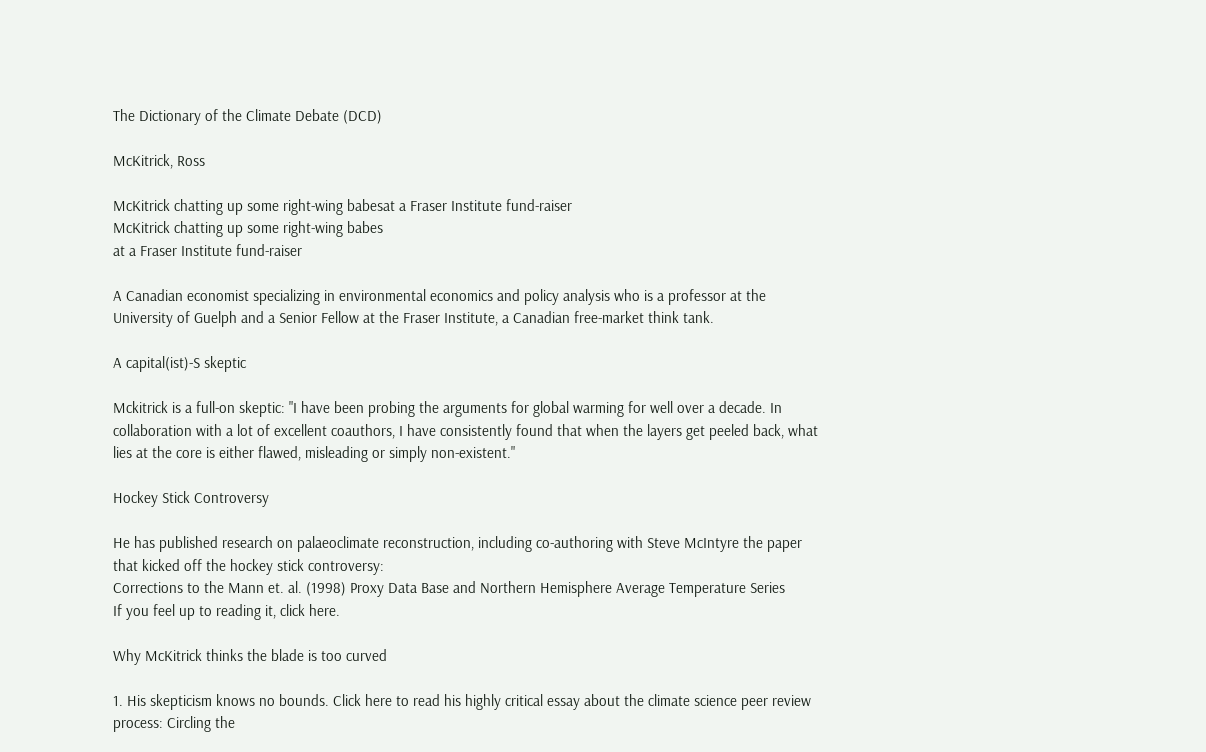The Dictionary of the Climate Debate (DCD)

McKitrick, Ross

McKitrick chatting up some right-wing babesat a Fraser Institute fund-raiser
McKitrick chatting up some right-wing babes
at a Fraser Institute fund-raiser

A Canadian economist specializing in environmental economics and policy analysis who is a professor at the University of Guelph and a Senior Fellow at the Fraser Institute, a Canadian free-market think tank.

A capital(ist)-S skeptic

Mckitrick is a full-on skeptic: "I have been probing the arguments for global warming for well over a decade. In collaboration with a lot of excellent coauthors, I have consistently found that when the layers get peeled back, what lies at the core is either flawed, misleading or simply non-existent."

Hockey Stick Controversy

He has published research on palaeoclimate reconstruction, including co-authoring with Steve McIntyre the paper that kicked off the hockey stick controversy:
Corrections to the Mann et. al. (1998) Proxy Data Base and Northern Hemisphere Average Temperature Series
If you feel up to reading it, click here.

Why McKitrick thinks the blade is too curved

1. His skepticism knows no bounds. Click here to read his highly critical essay about the climate science peer review process: Circling the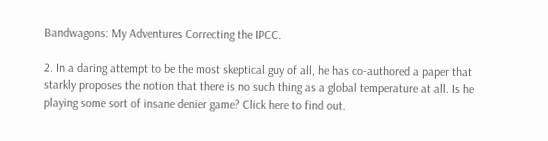Bandwagons: My Adventures Correcting the IPCC.

2. In a daring attempt to be the most skeptical guy of all, he has co-authored a paper that starkly proposes the notion that there is no such thing as a global temperature at all. Is he playing some sort of insane denier game? Click here to find out.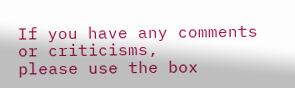If you have any comments or criticisms,
please use the box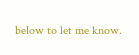below to let me know.